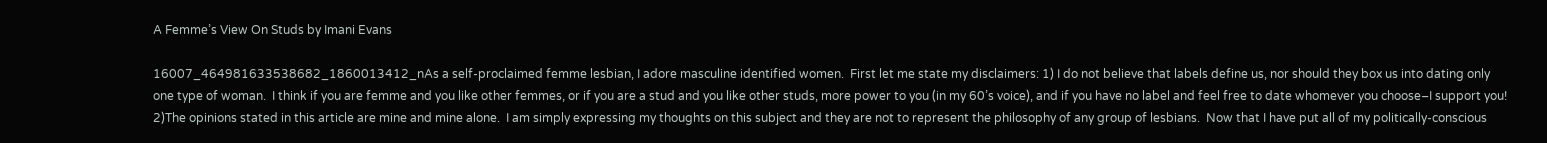A Femme’s View On Studs by Imani Evans

16007_464981633538682_1860013412_nAs a self-proclaimed femme lesbian, I adore masculine identified women.  First let me state my disclaimers: 1) I do not believe that labels define us, nor should they box us into dating only one type of woman.  I think if you are femme and you like other femmes, or if you are a stud and you like other studs, more power to you (in my 60’s voice), and if you have no label and feel free to date whomever you choose–I support you! 2)The opinions stated in this article are mine and mine alone.  I am simply expressing my thoughts on this subject and they are not to represent the philosophy of any group of lesbians.  Now that I have put all of my politically-conscious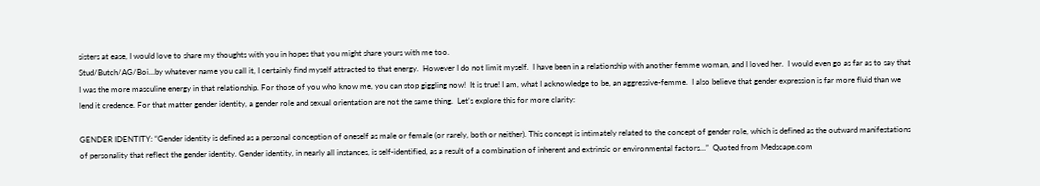sisters at ease, I would love to share my thoughts with you in hopes that you might share yours with me too.
Stud/Butch/AG/Boi…by whatever name you call it, I certainly find myself attracted to that energy.  However I do not limit myself.  I have been in a relationship with another femme woman, and I loved her.  I would even go as far as to say that I was the more masculine energy in that relationship. For those of you who know me, you can stop giggling now!  It is true! I am, what I acknowledge to be, an aggressive-femme.  I also believe that gender expression is far more fluid than we lend it credence. For that matter gender identity, a gender role and sexual orientation are not the same thing.  Let’s explore this for more clarity:

GENDER IDENTITY: “Gender identity is defined as a personal conception of oneself as male or female (or rarely, both or neither). This concept is intimately related to the concept of gender role, which is defined as the outward manifestations of personality that reflect the gender identity. Gender identity, in nearly all instances, is self-identified, as a result of a combination of inherent and extrinsic or environmental factors…”  Quoted from Medscape.com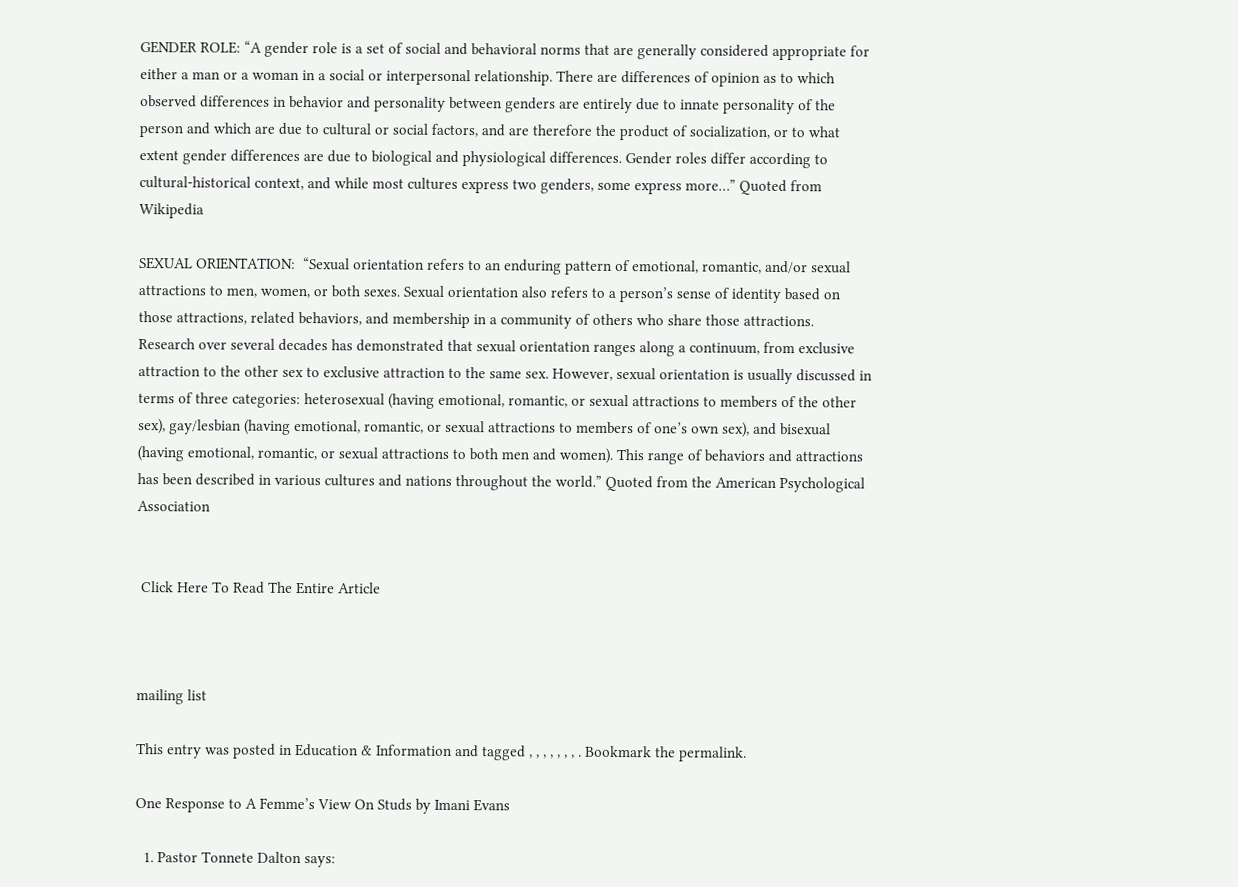GENDER ROLE: “A gender role is a set of social and behavioral norms that are generally considered appropriate for either a man or a woman in a social or interpersonal relationship. There are differences of opinion as to which observed differences in behavior and personality between genders are entirely due to innate personality of the person and which are due to cultural or social factors, and are therefore the product of socialization, or to what extent gender differences are due to biological and physiological differences. Gender roles differ according to cultural-historical context, and while most cultures express two genders, some express more…” Quoted from Wikipedia

SEXUAL ORIENTATION:  “Sexual orientation refers to an enduring pattern of emotional, romantic, and/or sexual attractions to men, women, or both sexes. Sexual orientation also refers to a person’s sense of identity based on those attractions, related behaviors, and membership in a community of others who share those attractions. Research over several decades has demonstrated that sexual orientation ranges along a continuum, from exclusive attraction to the other sex to exclusive attraction to the same sex. However, sexual orientation is usually discussed in terms of three categories: heterosexual (having emotional, romantic, or sexual attractions to members of the other sex), gay/lesbian (having emotional, romantic, or sexual attractions to members of one’s own sex), and bisexual (having emotional, romantic, or sexual attractions to both men and women). This range of behaviors and attractions has been described in various cultures and nations throughout the world.” Quoted from the American Psychological Association


 Click Here To Read The Entire Article



mailing list

This entry was posted in Education & Information and tagged , , , , , , , . Bookmark the permalink.

One Response to A Femme’s View On Studs by Imani Evans

  1. Pastor Tonnete Dalton says: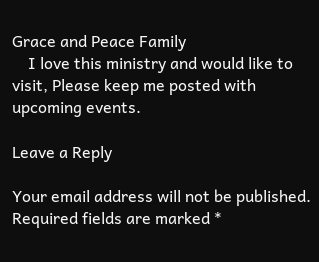Grace and Peace Family
    I love this ministry and would like to visit, Please keep me posted with upcoming events.

Leave a Reply

Your email address will not be published. Required fields are marked *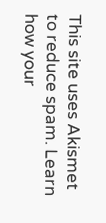This site uses Akismet to reduce spam. Learn how your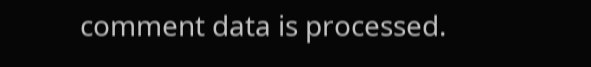comment data is processed.